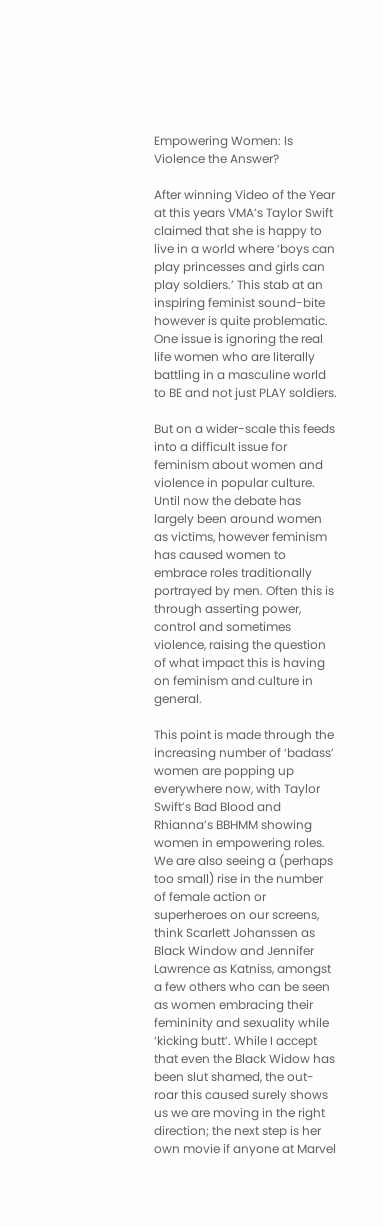Empowering Women: Is Violence the Answer?

After winning Video of the Year at this years VMA’s Taylor Swift claimed that she is happy to live in a world where ‘boys can play princesses and girls can play soldiers.’ This stab at an inspiring feminist sound-bite however is quite problematic. One issue is ignoring the real life women who are literally battling in a masculine world to BE and not just PLAY soldiers.

But on a wider-scale this feeds into a difficult issue for feminism about women and violence in popular culture. Until now the debate has largely been around women as victims, however feminism has caused women to embrace roles traditionally portrayed by men. Often this is through asserting power, control and sometimes violence, raising the question of what impact this is having on feminism and culture in general.

This point is made through the increasing number of ‘badass’ women are popping up everywhere now, with Taylor Swift’s Bad Blood and Rhianna’s BBHMM showing women in empowering roles. We are also seeing a (perhaps too small) rise in the number of female action or superheroes on our screens, think Scarlett Johanssen as Black Window and Jennifer Lawrence as Katniss, amongst a few others who can be seen as women embracing their femininity and sexuality while ‘kicking butt’. While I accept that even the Black Widow has been slut shamed, the out-roar this caused surely shows us we are moving in the right direction; the next step is her own movie if anyone at Marvel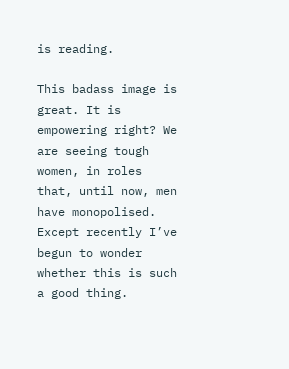is reading.

This badass image is great. It is empowering right? We are seeing tough women, in roles that, until now, men have monopolised. Except recently I’ve begun to wonder whether this is such a good thing.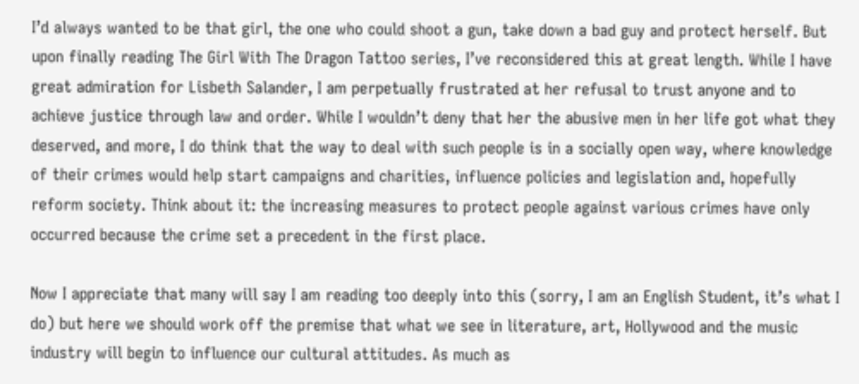I’d always wanted to be that girl, the one who could shoot a gun, take down a bad guy and protect herself. But upon finally reading The Girl With The Dragon Tattoo series, I’ve reconsidered this at great length. While I have great admiration for Lisbeth Salander, I am perpetually frustrated at her refusal to trust anyone and to achieve justice through law and order. While I wouldn’t deny that her the abusive men in her life got what they deserved, and more, I do think that the way to deal with such people is in a socially open way, where knowledge of their crimes would help start campaigns and charities, influence policies and legislation and, hopefully reform society. Think about it: the increasing measures to protect people against various crimes have only occurred because the crime set a precedent in the first place.

Now I appreciate that many will say I am reading too deeply into this (sorry, I am an English Student, it’s what I do) but here we should work off the premise that what we see in literature, art, Hollywood and the music industry will begin to influence our cultural attitudes. As much as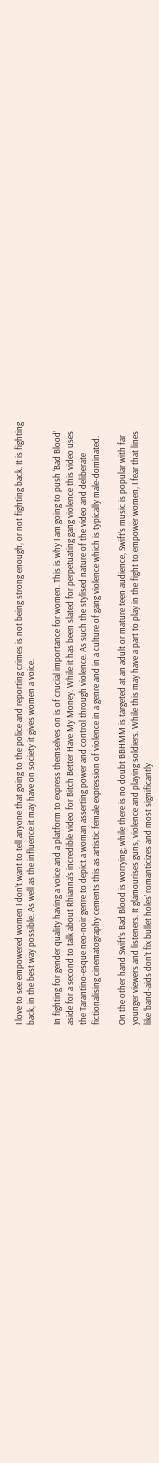I love to see empowered women I don’t want to tell anyone that going to the police and reporting crimes is not being strong enough, or not fighting back. It is fighting back, in the best way possible. As well as the influence it may have on society it gives women a voice.

In fighting for gender quality having a voice and a platform to express themselves on is of crucial importance for women. This is why I am going to push ‘Bad Blood’ aside for a second to talk about Rhianna’s incredible video for Bitch Better Have My Money. While it has been slated for perpetuating gang violence this video uses the Tarantino-esque neo-noir genre to depict a woman asserting power and control through violence. As such the stylised nature of the video and deliberate fictionalising cinematography cements this as artistic female expression of violence in a genre and in a culture of gang violence which is typically male-dominated.

On the other hand Swift’s Bad Blood is worrying; while there is no doubt BBHMM is targeted at an adult or mature teen audience, Swift’s music is popular with far younger viewers and listeners. It glamourises guns, violence and playing soldiers. While this may have a part to play in the fight to empower women, I fear that lines like ‘band-aids don’t fix bullet holes’ romanticizes and most significantly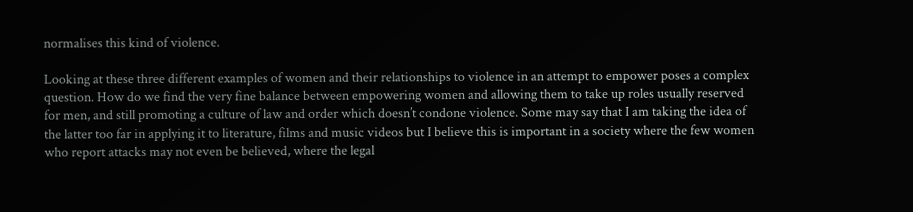normalises this kind of violence.

Looking at these three different examples of women and their relationships to violence in an attempt to empower poses a complex question. How do we find the very fine balance between empowering women and allowing them to take up roles usually reserved for men, and still promoting a culture of law and order which doesn’t condone violence. Some may say that I am taking the idea of the latter too far in applying it to literature, films and music videos but I believe this is important in a society where the few women who report attacks may not even be believed, where the legal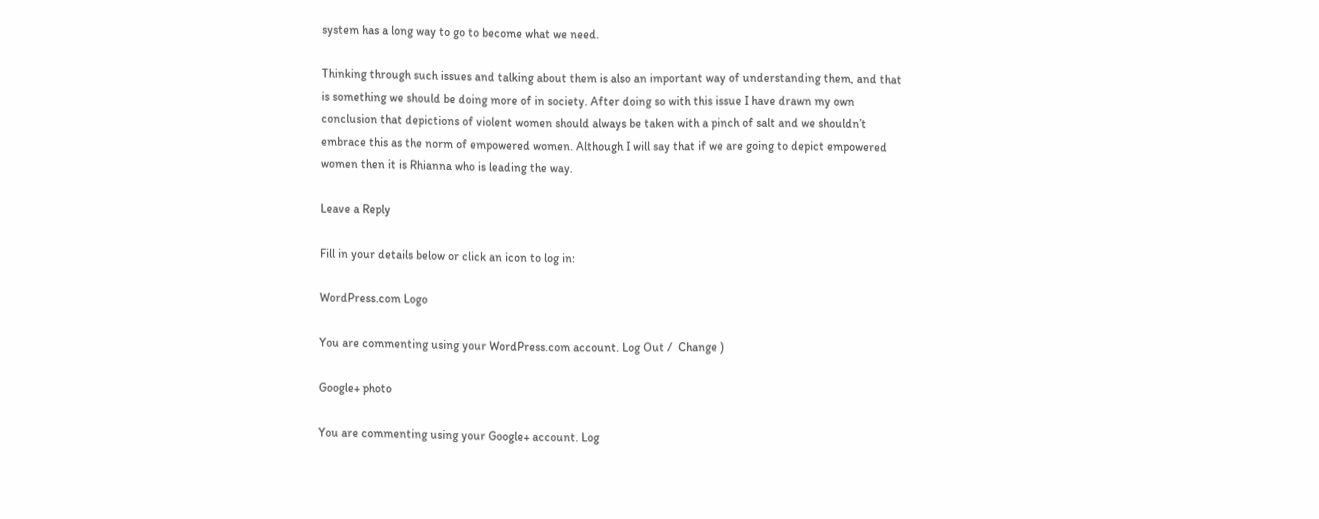system has a long way to go to become what we need.

Thinking through such issues and talking about them is also an important way of understanding them, and that is something we should be doing more of in society. After doing so with this issue I have drawn my own conclusion that depictions of violent women should always be taken with a pinch of salt and we shouldn’t embrace this as the norm of empowered women. Although I will say that if we are going to depict empowered women then it is Rhianna who is leading the way.

Leave a Reply

Fill in your details below or click an icon to log in:

WordPress.com Logo

You are commenting using your WordPress.com account. Log Out /  Change )

Google+ photo

You are commenting using your Google+ account. Log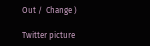Out /  Change )

Twitter picture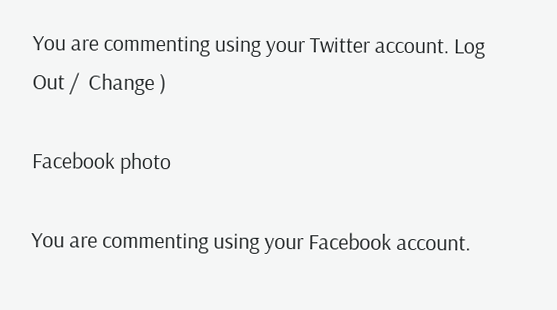You are commenting using your Twitter account. Log Out /  Change )

Facebook photo

You are commenting using your Facebook account.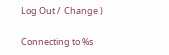Log Out /  Change )

Connecting to %s